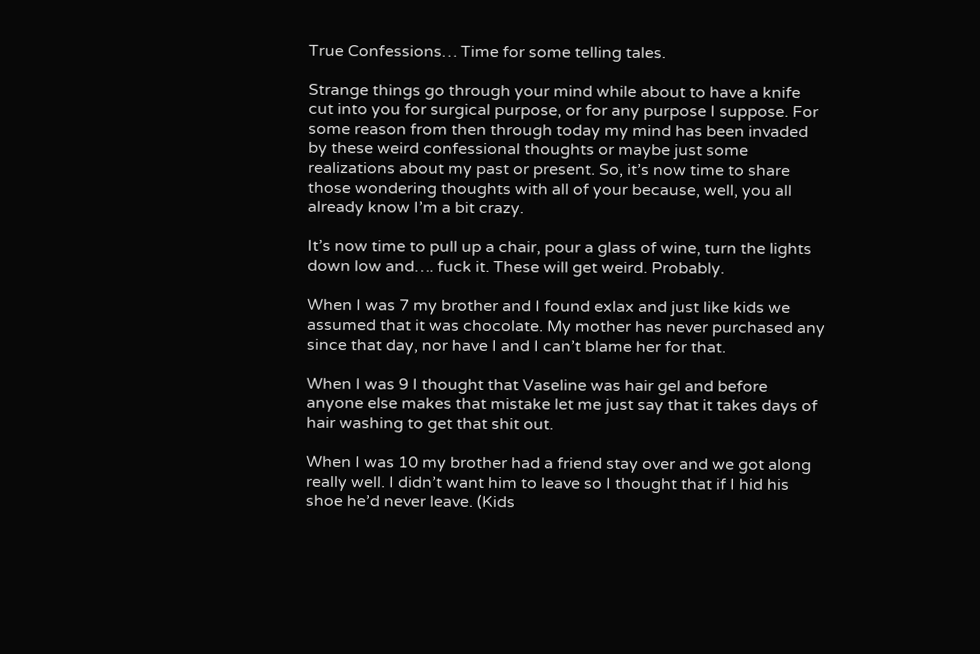True Confessions… Time for some telling tales.

Strange things go through your mind while about to have a knife cut into you for surgical purpose, or for any purpose I suppose. For some reason from then through today my mind has been invaded by these weird confessional thoughts or maybe just some realizations about my past or present. So, it’s now time to share those wondering thoughts with all of your because, well, you all already know I’m a bit crazy.

It’s now time to pull up a chair, pour a glass of wine, turn the lights down low and…. fuck it. These will get weird. Probably.

When I was 7 my brother and I found exlax and just like kids we assumed that it was chocolate. My mother has never purchased any since that day, nor have I and I can’t blame her for that.

When I was 9 I thought that Vaseline was hair gel and before anyone else makes that mistake let me just say that it takes days of hair washing to get that shit out.

When I was 10 my brother had a friend stay over and we got along really well. I didn’t want him to leave so I thought that if I hid his shoe he’d never leave. (Kids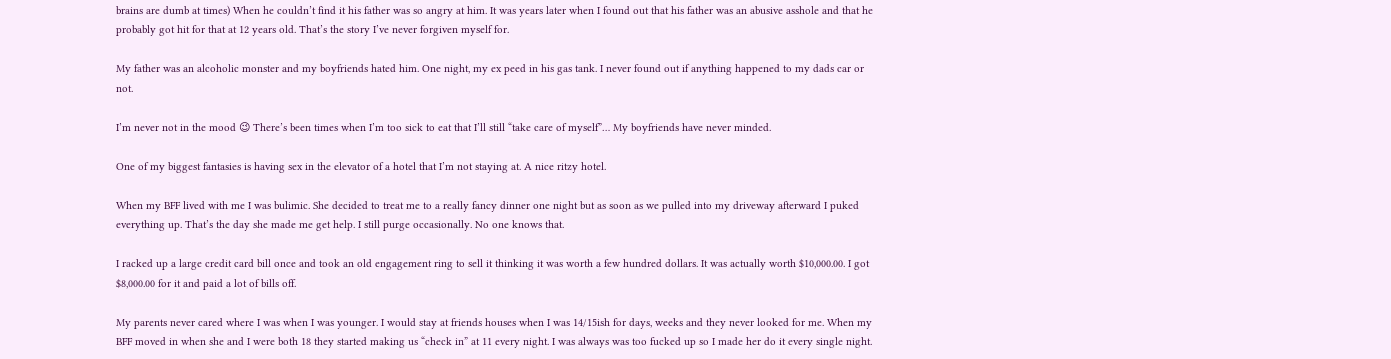brains are dumb at times) When he couldn’t find it his father was so angry at him. It was years later when I found out that his father was an abusive asshole and that he probably got hit for that at 12 years old. That’s the story I’ve never forgiven myself for.

My father was an alcoholic monster and my boyfriends hated him. One night, my ex peed in his gas tank. I never found out if anything happened to my dads car or not.

I’m never not in the mood 😉 There’s been times when I’m too sick to eat that I’ll still “take care of myself”… My boyfriends have never minded.

One of my biggest fantasies is having sex in the elevator of a hotel that I’m not staying at. A nice ritzy hotel.

When my BFF lived with me I was bulimic. She decided to treat me to a really fancy dinner one night but as soon as we pulled into my driveway afterward I puked everything up. That’s the day she made me get help. I still purge occasionally. No one knows that.

I racked up a large credit card bill once and took an old engagement ring to sell it thinking it was worth a few hundred dollars. It was actually worth $10,000.00. I got $8,000.00 for it and paid a lot of bills off.

My parents never cared where I was when I was younger. I would stay at friends houses when I was 14/15ish for days, weeks and they never looked for me. When my BFF moved in when she and I were both 18 they started making us “check in” at 11 every night. I was always was too fucked up so I made her do it every single night.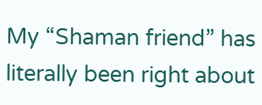My “Shaman friend” has literally been right about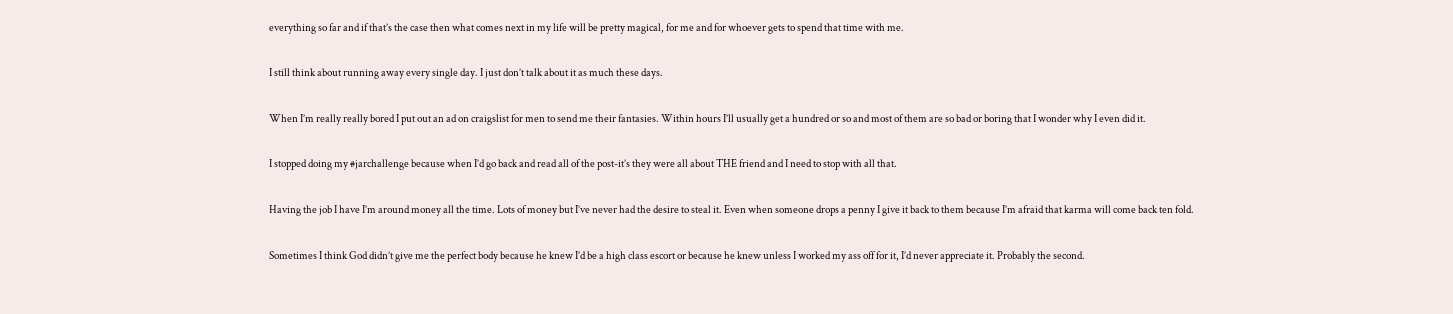everything so far and if that’s the case then what comes next in my life will be pretty magical, for me and for whoever gets to spend that time with me.

I still think about running away every single day. I just don’t talk about it as much these days.

When I’m really really bored I put out an ad on craigslist for men to send me their fantasies. Within hours I’ll usually get a hundred or so and most of them are so bad or boring that I wonder why I even did it.

I stopped doing my #jarchallenge because when I’d go back and read all of the post-it’s they were all about THE friend and I need to stop with all that.

Having the job I have I’m around money all the time. Lots of money but I’ve never had the desire to steal it. Even when someone drops a penny I give it back to them because I’m afraid that karma will come back ten fold.

Sometimes I think God didn’t give me the perfect body because he knew I’d be a high class escort or because he knew unless I worked my ass off for it, I’d never appreciate it. Probably the second.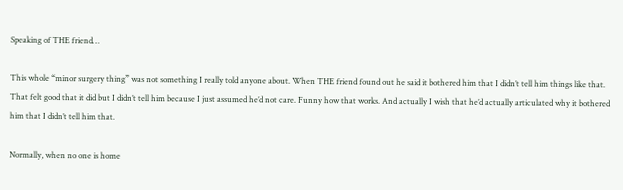Speaking of THE friend…

This whole “minor surgery thing” was not something I really told anyone about. When THE friend found out he said it bothered him that I didn’t tell him things like that. That felt good that it did but I didn’t tell him because I just assumed he’d not care. Funny how that works. And actually I wish that he’d actually articulated why it bothered him that I didn’t tell him that.

Normally, when no one is home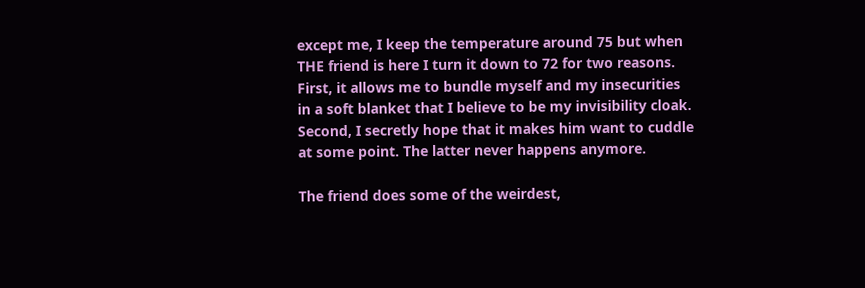except me, I keep the temperature around 75 but when THE friend is here I turn it down to 72 for two reasons. First, it allows me to bundle myself and my insecurities in a soft blanket that I believe to be my invisibility cloak. Second, I secretly hope that it makes him want to cuddle at some point. The latter never happens anymore.

The friend does some of the weirdest,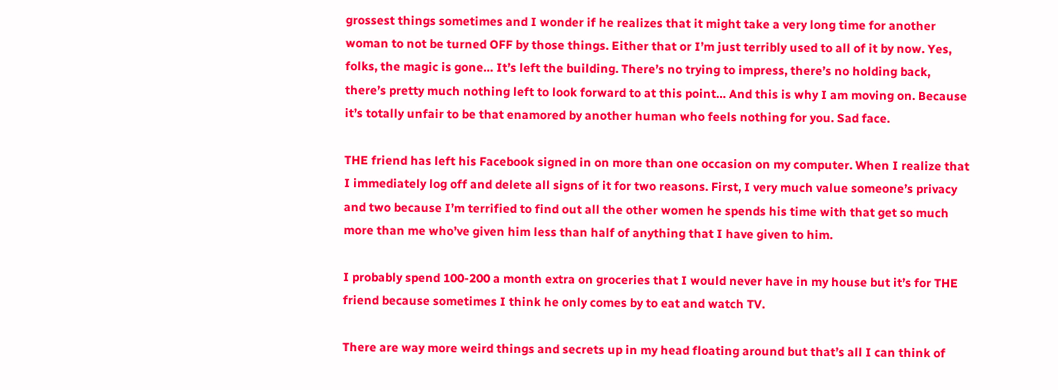grossest things sometimes and I wonder if he realizes that it might take a very long time for another woman to not be turned OFF by those things. Either that or I’m just terribly used to all of it by now. Yes, folks, the magic is gone… It’s left the building. There’s no trying to impress, there’s no holding back, there’s pretty much nothing left to look forward to at this point… And this is why I am moving on. Because it’s totally unfair to be that enamored by another human who feels nothing for you. Sad face.

THE friend has left his Facebook signed in on more than one occasion on my computer. When I realize that I immediately log off and delete all signs of it for two reasons. First, I very much value someone’s privacy and two because I’m terrified to find out all the other women he spends his time with that get so much more than me who’ve given him less than half of anything that I have given to him.

I probably spend 100-200 a month extra on groceries that I would never have in my house but it’s for THE friend because sometimes I think he only comes by to eat and watch TV.

There are way more weird things and secrets up in my head floating around but that’s all I can think of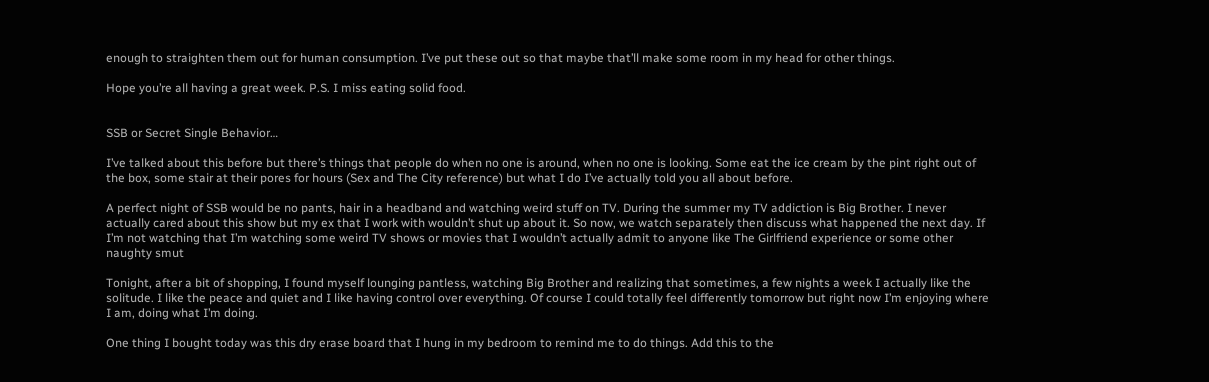enough to straighten them out for human consumption. I’ve put these out so that maybe that’ll make some room in my head for other things.

Hope you’re all having a great week. P.S. I miss eating solid food.


SSB or Secret Single Behavior…

I’ve talked about this before but there’s things that people do when no one is around, when no one is looking. Some eat the ice cream by the pint right out of the box, some stair at their pores for hours (Sex and The City reference) but what I do I’ve actually told you all about before.

A perfect night of SSB would be no pants, hair in a headband and watching weird stuff on TV. During the summer my TV addiction is Big Brother. I never actually cared about this show but my ex that I work with wouldn’t shut up about it. So now, we watch separately then discuss what happened the next day. If I’m not watching that I’m watching some weird TV shows or movies that I wouldn’t actually admit to anyone like The Girlfriend experience or some other naughty smut

Tonight, after a bit of shopping, I found myself lounging pantless, watching Big Brother and realizing that sometimes, a few nights a week I actually like the solitude. I like the peace and quiet and I like having control over everything. Of course I could totally feel differently tomorrow but right now I’m enjoying where I am, doing what I’m doing.

One thing I bought today was this dry erase board that I hung in my bedroom to remind me to do things. Add this to the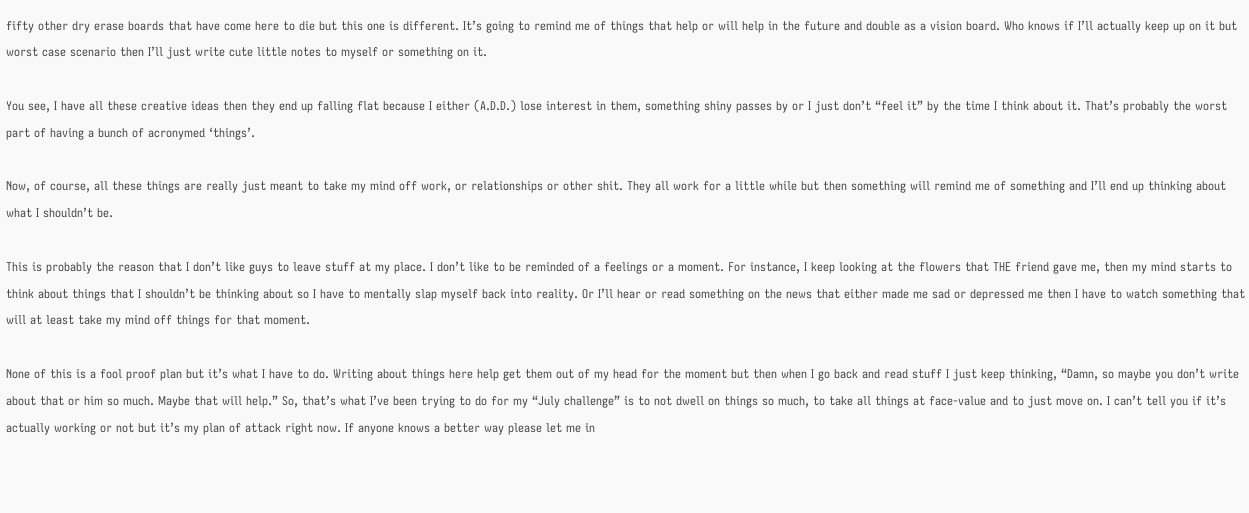fifty other dry erase boards that have come here to die but this one is different. It’s going to remind me of things that help or will help in the future and double as a vision board. Who knows if I’ll actually keep up on it but worst case scenario then I’ll just write cute little notes to myself or something on it.

You see, I have all these creative ideas then they end up falling flat because I either (A.D.D.) lose interest in them, something shiny passes by or I just don’t “feel it” by the time I think about it. That’s probably the worst part of having a bunch of acronymed ‘things’.

Now, of course, all these things are really just meant to take my mind off work, or relationships or other shit. They all work for a little while but then something will remind me of something and I’ll end up thinking about what I shouldn’t be.

This is probably the reason that I don’t like guys to leave stuff at my place. I don’t like to be reminded of a feelings or a moment. For instance, I keep looking at the flowers that THE friend gave me, then my mind starts to think about things that I shouldn’t be thinking about so I have to mentally slap myself back into reality. Or I’ll hear or read something on the news that either made me sad or depressed me then I have to watch something that will at least take my mind off things for that moment.

None of this is a fool proof plan but it’s what I have to do. Writing about things here help get them out of my head for the moment but then when I go back and read stuff I just keep thinking, “Damn, so maybe you don’t write about that or him so much. Maybe that will help.” So, that’s what I’ve been trying to do for my “July challenge” is to not dwell on things so much, to take all things at face-value and to just move on. I can’t tell you if it’s actually working or not but it’s my plan of attack right now. If anyone knows a better way please let me in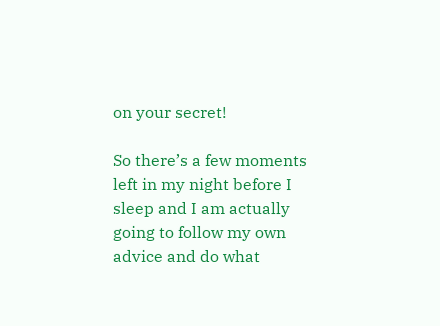on your secret!

So there’s a few moments left in my night before I sleep and I am actually going to follow my own advice and do what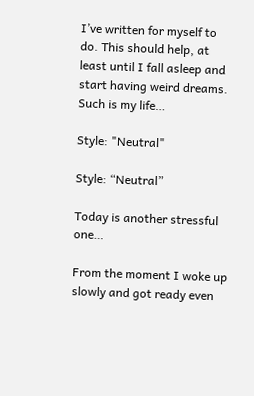I’ve written for myself to do. This should help, at least until I fall asleep and start having weird dreams. Such is my life…

Style: "Neutral"

Style: “Neutral”

Today is another stressful one…

From the moment I woke up slowly and got ready even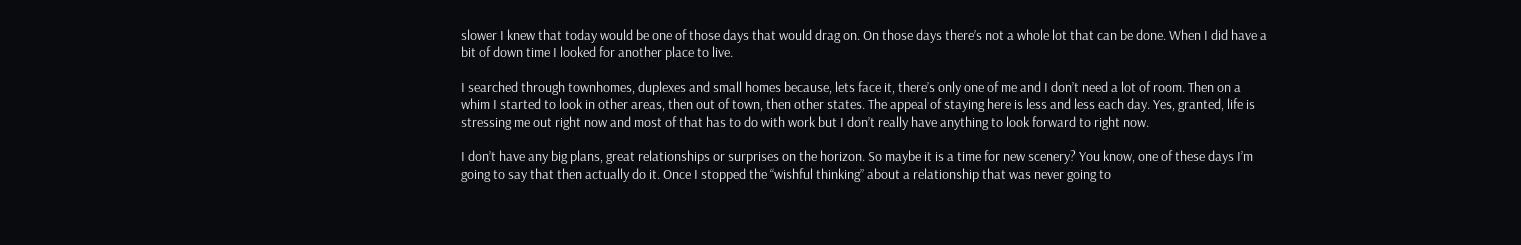slower I knew that today would be one of those days that would drag on. On those days there’s not a whole lot that can be done. When I did have a bit of down time I looked for another place to live.

I searched through townhomes, duplexes and small homes because, lets face it, there’s only one of me and I don’t need a lot of room. Then on a whim I started to look in other areas, then out of town, then other states. The appeal of staying here is less and less each day. Yes, granted, life is stressing me out right now and most of that has to do with work but I don’t really have anything to look forward to right now.

I don’t have any big plans, great relationships or surprises on the horizon. So maybe it is a time for new scenery? You know, one of these days I’m going to say that then actually do it. Once I stopped the “wishful thinking” about a relationship that was never going to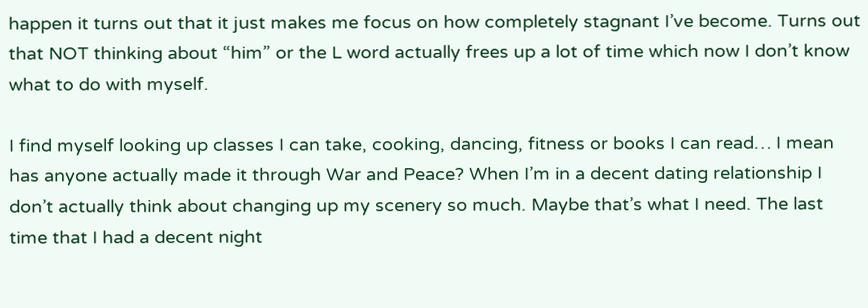happen it turns out that it just makes me focus on how completely stagnant I’ve become. Turns out that NOT thinking about “him” or the L word actually frees up a lot of time which now I don’t know what to do with myself.

I find myself looking up classes I can take, cooking, dancing, fitness or books I can read… I mean has anyone actually made it through War and Peace? When I’m in a decent dating relationship I don’t actually think about changing up my scenery so much. Maybe that’s what I need. The last time that I had a decent night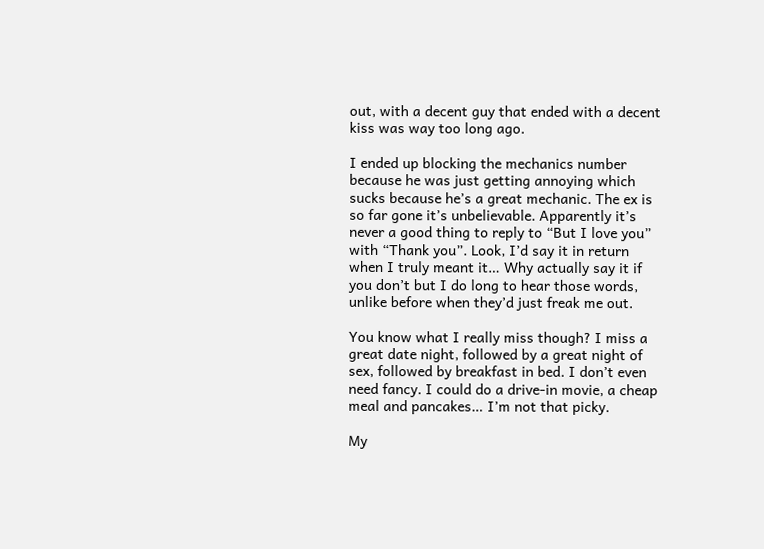out, with a decent guy that ended with a decent kiss was way too long ago.

I ended up blocking the mechanics number because he was just getting annoying which sucks because he’s a great mechanic. The ex is so far gone it’s unbelievable. Apparently it’s never a good thing to reply to “But I love you” with “Thank you”. Look, I’d say it in return when I truly meant it… Why actually say it if you don’t but I do long to hear those words, unlike before when they’d just freak me out.

You know what I really miss though? I miss a great date night, followed by a great night of sex, followed by breakfast in bed. I don’t even need fancy. I could do a drive-in movie, a cheap meal and pancakes… I’m not that picky.

My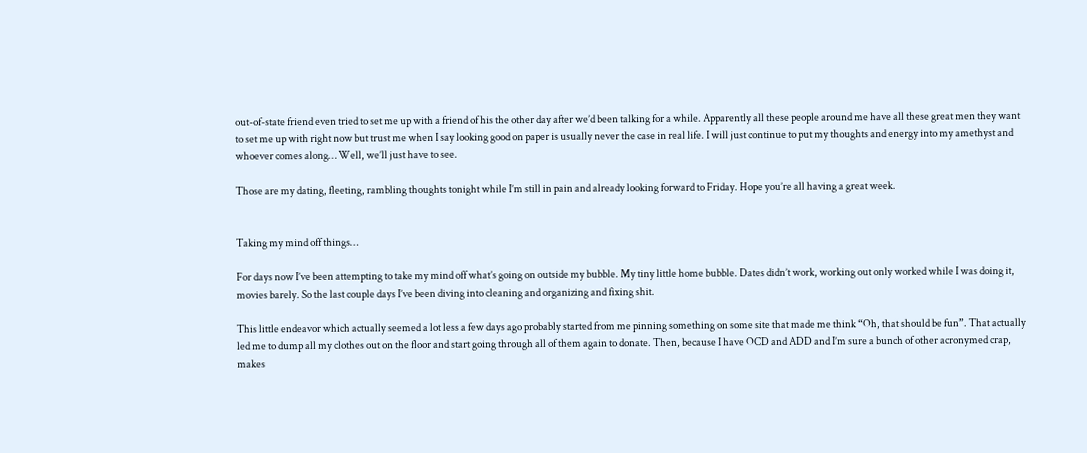out-of-state friend even tried to set me up with a friend of his the other day after we’d been talking for a while. Apparently all these people around me have all these great men they want to set me up with right now but trust me when I say looking good on paper is usually never the case in real life. I will just continue to put my thoughts and energy into my amethyst and whoever comes along… Well, we’ll just have to see.

Those are my dating, fleeting, rambling thoughts tonight while I’m still in pain and already looking forward to Friday. Hope you’re all having a great week.


Taking my mind off things…

For days now I’ve been attempting to take my mind off what’s going on outside my bubble. My tiny little home bubble. Dates didn’t work, working out only worked while I was doing it, movies barely. So the last couple days I’ve been diving into cleaning and organizing and fixing shit.

This little endeavor which actually seemed a lot less a few days ago probably started from me pinning something on some site that made me think “Oh, that should be fun”. That actually led me to dump all my clothes out on the floor and start going through all of them again to donate. Then, because I have OCD and ADD and I’m sure a bunch of other acronymed crap, makes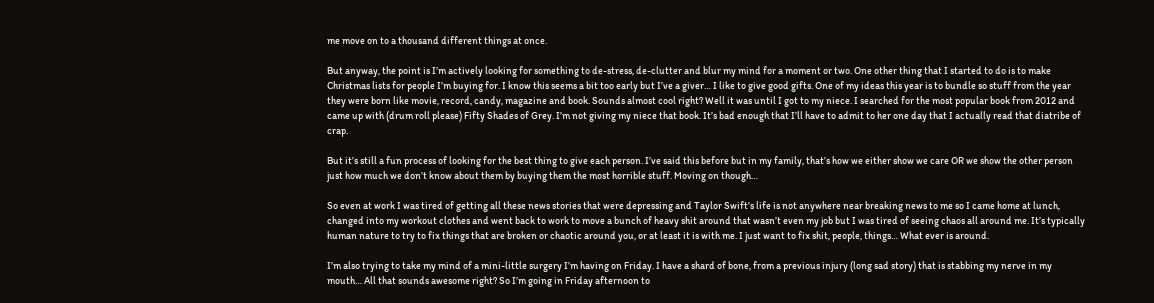me move on to a thousand different things at once.

But anyway, the point is I’m actively looking for something to de-stress, de-clutter and blur my mind for a moment or two. One other thing that I started to do is to make Christmas lists for people I’m buying for. I know this seems a bit too early but I’ve a giver… I like to give good gifts. One of my ideas this year is to bundle so stuff from the year they were born like movie, record, candy, magazine and book. Sounds almost cool right? Well it was until I got to my niece. I searched for the most popular book from 2012 and came up with (drum roll please) Fifty Shades of Grey. I’m not giving my niece that book. It’s bad enough that I’ll have to admit to her one day that I actually read that diatribe of crap.

But it’s still a fun process of looking for the best thing to give each person. I’ve said this before but in my family, that’s how we either show we care OR we show the other person just how much we don’t know about them by buying them the most horrible stuff. Moving on though…

So even at work I was tired of getting all these news stories that were depressing and Taylor Swift’s life is not anywhere near breaking news to me so I came home at lunch, changed into my workout clothes and went back to work to move a bunch of heavy shit around that wasn’t even my job but I was tired of seeing chaos all around me. It’s typically human nature to try to fix things that are broken or chaotic around you, or at least it is with me. I just want to fix shit, people, things… What ever is around.

I’m also trying to take my mind of a mini-little surgery I’m having on Friday. I have a shard of bone, from a previous injury (long sad story) that is stabbing my nerve in my mouth… All that sounds awesome right? So I’m going in Friday afternoon to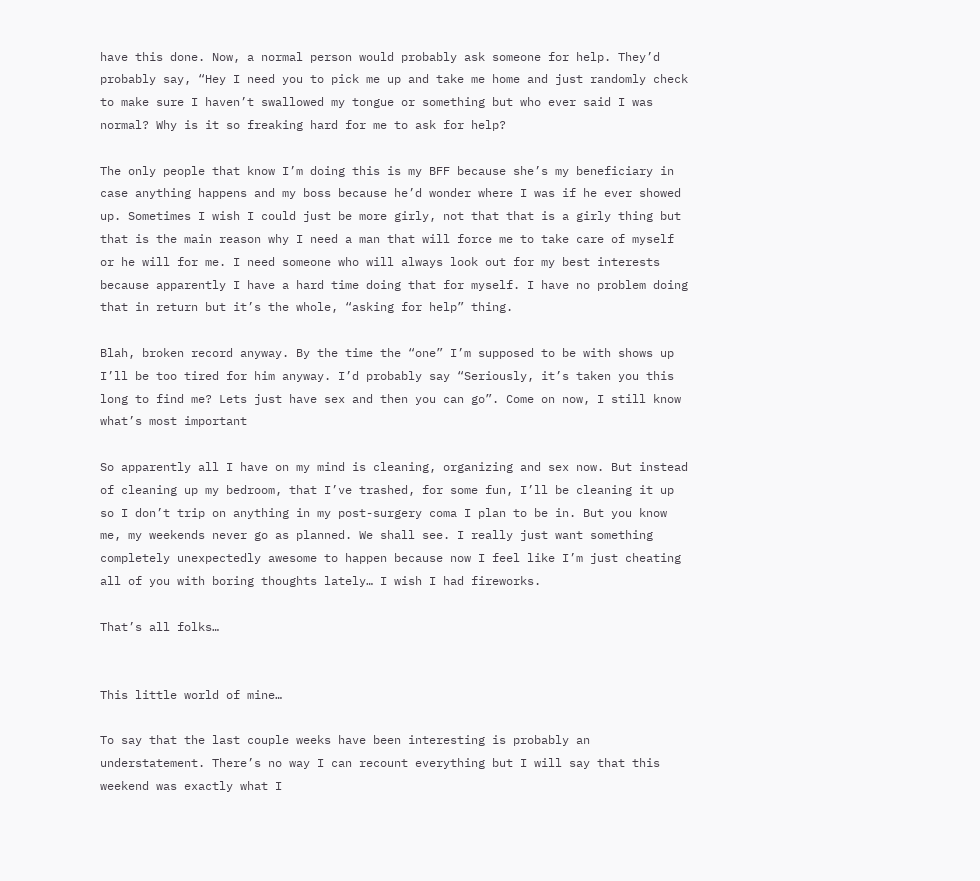have this done. Now, a normal person would probably ask someone for help. They’d probably say, “Hey I need you to pick me up and take me home and just randomly check to make sure I haven’t swallowed my tongue or something but who ever said I was normal? Why is it so freaking hard for me to ask for help?

The only people that know I’m doing this is my BFF because she’s my beneficiary in case anything happens and my boss because he’d wonder where I was if he ever showed up. Sometimes I wish I could just be more girly, not that that is a girly thing but that is the main reason why I need a man that will force me to take care of myself or he will for me. I need someone who will always look out for my best interests because apparently I have a hard time doing that for myself. I have no problem doing that in return but it’s the whole, “asking for help” thing.

Blah, broken record anyway. By the time the “one” I’m supposed to be with shows up I’ll be too tired for him anyway. I’d probably say “Seriously, it’s taken you this long to find me? Lets just have sex and then you can go”. Come on now, I still know what’s most important

So apparently all I have on my mind is cleaning, organizing and sex now. But instead of cleaning up my bedroom, that I’ve trashed, for some fun, I’ll be cleaning it up so I don’t trip on anything in my post-surgery coma I plan to be in. But you know me, my weekends never go as planned. We shall see. I really just want something completely unexpectedly awesome to happen because now I feel like I’m just cheating all of you with boring thoughts lately… I wish I had fireworks.

That’s all folks…


This little world of mine…

To say that the last couple weeks have been interesting is probably an understatement. There’s no way I can recount everything but I will say that this weekend was exactly what I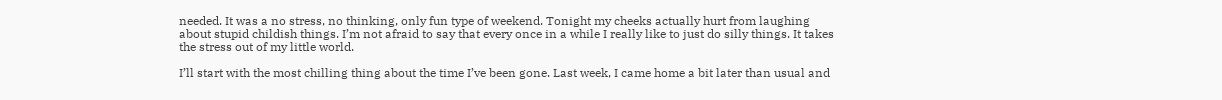needed. It was a no stress, no thinking, only fun type of weekend. Tonight my cheeks actually hurt from laughing about stupid childish things. I’m not afraid to say that every once in a while I really like to just do silly things. It takes the stress out of my little world.

I’ll start with the most chilling thing about the time I’ve been gone. Last week, I came home a bit later than usual and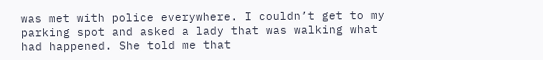was met with police everywhere. I couldn’t get to my parking spot and asked a lady that was walking what had happened. She told me that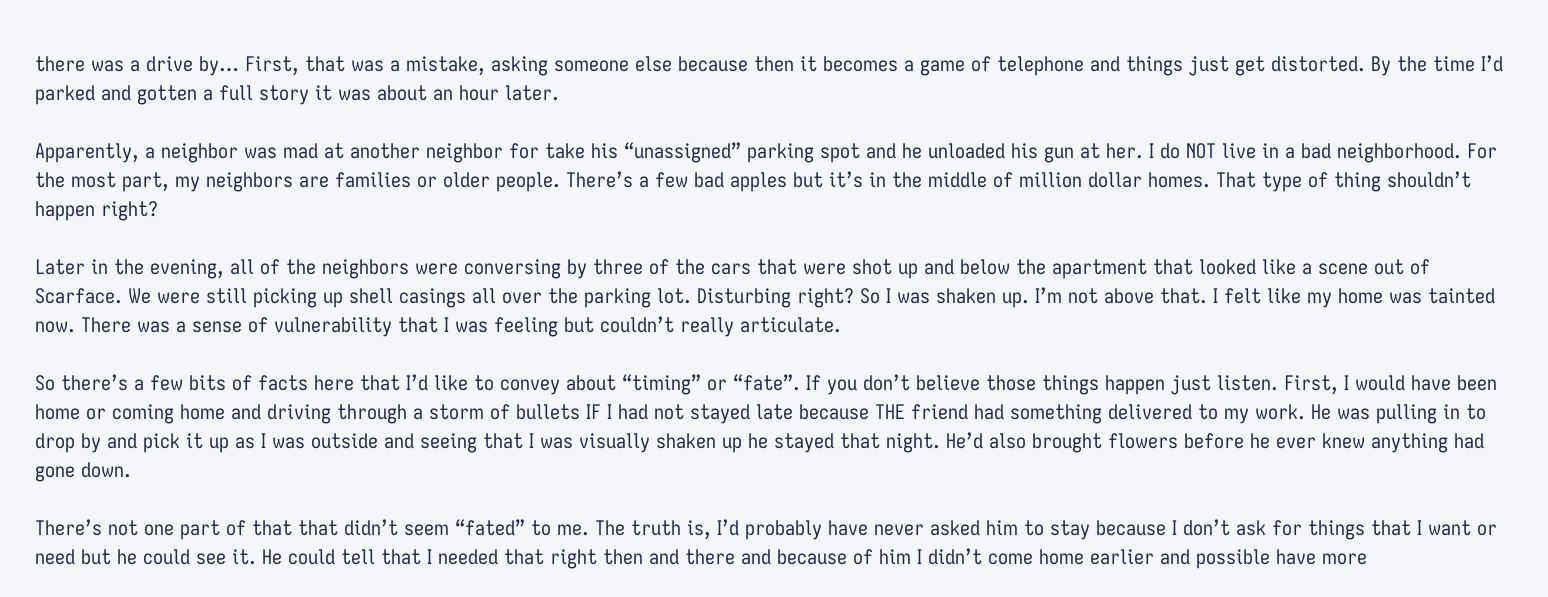there was a drive by… First, that was a mistake, asking someone else because then it becomes a game of telephone and things just get distorted. By the time I’d parked and gotten a full story it was about an hour later.

Apparently, a neighbor was mad at another neighbor for take his “unassigned” parking spot and he unloaded his gun at her. I do NOT live in a bad neighborhood. For the most part, my neighbors are families or older people. There’s a few bad apples but it’s in the middle of million dollar homes. That type of thing shouldn’t happen right?

Later in the evening, all of the neighbors were conversing by three of the cars that were shot up and below the apartment that looked like a scene out of Scarface. We were still picking up shell casings all over the parking lot. Disturbing right? So I was shaken up. I’m not above that. I felt like my home was tainted now. There was a sense of vulnerability that I was feeling but couldn’t really articulate.

So there’s a few bits of facts here that I’d like to convey about “timing” or “fate”. If you don’t believe those things happen just listen. First, I would have been home or coming home and driving through a storm of bullets IF I had not stayed late because THE friend had something delivered to my work. He was pulling in to drop by and pick it up as I was outside and seeing that I was visually shaken up he stayed that night. He’d also brought flowers before he ever knew anything had gone down.

There’s not one part of that that didn’t seem “fated” to me. The truth is, I’d probably have never asked him to stay because I don’t ask for things that I want or need but he could see it. He could tell that I needed that right then and there and because of him I didn’t come home earlier and possible have more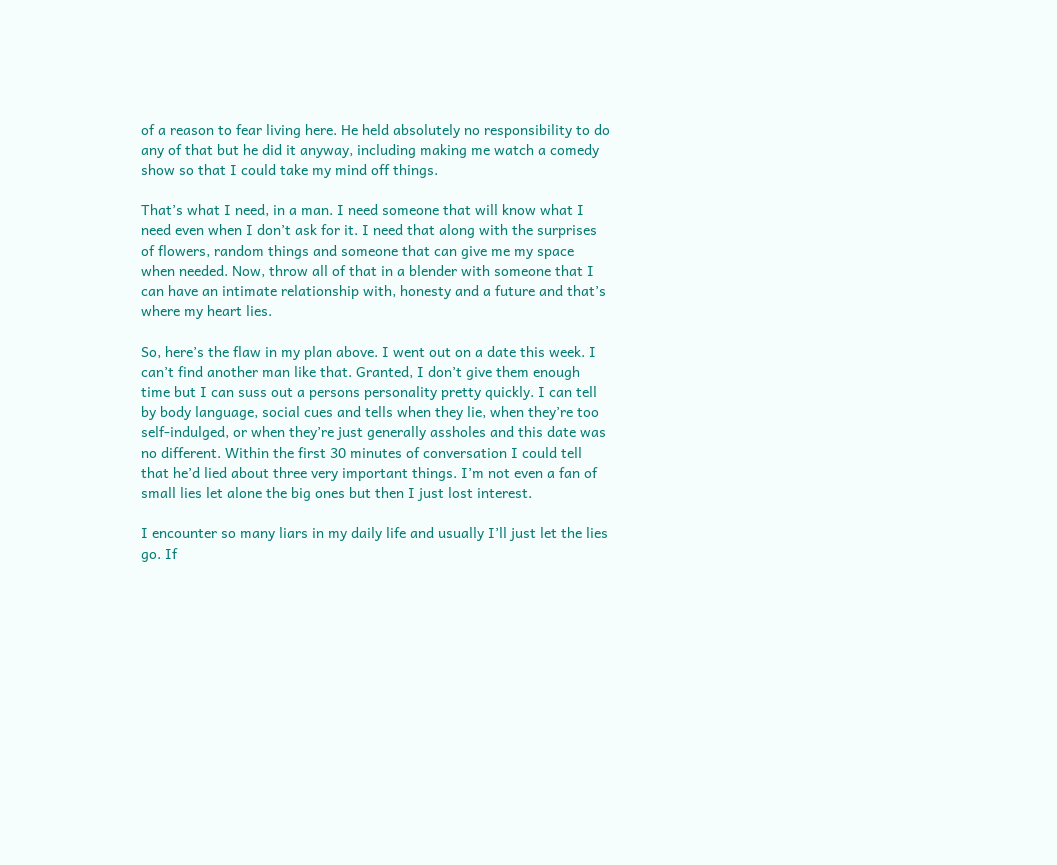of a reason to fear living here. He held absolutely no responsibility to do any of that but he did it anyway, including making me watch a comedy show so that I could take my mind off things.

That’s what I need, in a man. I need someone that will know what I need even when I don’t ask for it. I need that along with the surprises of flowers, random things and someone that can give me my space when needed. Now, throw all of that in a blender with someone that I can have an intimate relationship with, honesty and a future and that’s where my heart lies.

So, here’s the flaw in my plan above. I went out on a date this week. I can’t find another man like that. Granted, I don’t give them enough time but I can suss out a persons personality pretty quickly. I can tell by body language, social cues and tells when they lie, when they’re too self-indulged, or when they’re just generally assholes and this date was no different. Within the first 30 minutes of conversation I could tell that he’d lied about three very important things. I’m not even a fan of small lies let alone the big ones but then I just lost interest.

I encounter so many liars in my daily life and usually I’ll just let the lies go. If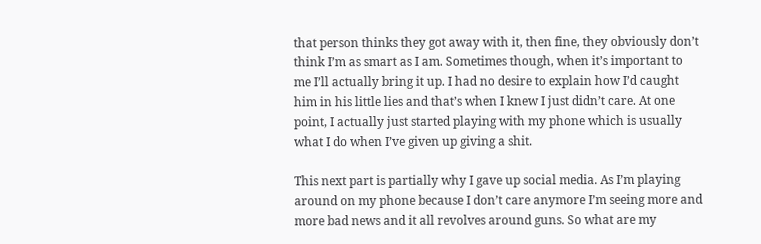that person thinks they got away with it, then fine, they obviously don’t think I’m as smart as I am. Sometimes though, when it’s important to me I’ll actually bring it up. I had no desire to explain how I’d caught him in his little lies and that’s when I knew I just didn’t care. At one point, I actually just started playing with my phone which is usually what I do when I’ve given up giving a shit.

This next part is partially why I gave up social media. As I’m playing around on my phone because I don’t care anymore I’m seeing more and more bad news and it all revolves around guns. So what are my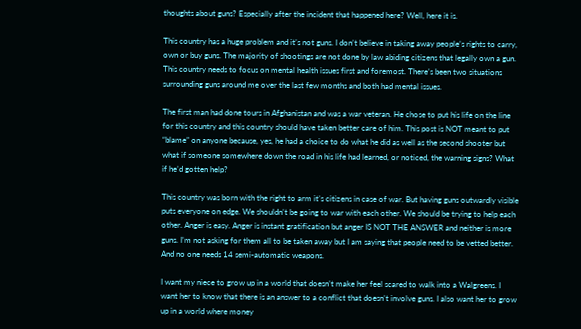thoughts about guns? Especially after the incident that happened here? Well, here it is.

This country has a huge problem and it’s not guns. I don’t believe in taking away people’s rights to carry, own or buy guns. The majority of shootings are not done by law abiding citizens that legally own a gun. This country needs to focus on mental health issues first and foremost. There’s been two situations surrounding guns around me over the last few months and both had mental issues.

The first man had done tours in Afghanistan and was a war veteran. He chose to put his life on the line for this country and this country should have taken better care of him. This post is NOT meant to put “blame” on anyone because, yes, he had a choice to do what he did as well as the second shooter but what if someone somewhere down the road in his life had learned, or noticed, the warning signs? What if he’d gotten help?

This country was born with the right to arm it’s citizens in case of war. But having guns outwardly visible puts everyone on edge. We shouldn’t be going to war with each other. We should be trying to help each other. Anger is easy. Anger is instant gratification but anger IS NOT THE ANSWER and neither is more guns. I’m not asking for them all to be taken away but I am saying that people need to be vetted better. And no one needs 14 semi-automatic weapons.

I want my niece to grow up in a world that doesn’t make her feel scared to walk into a Walgreens. I want her to know that there is an answer to a conflict that doesn’t involve guns. I also want her to grow up in a world where money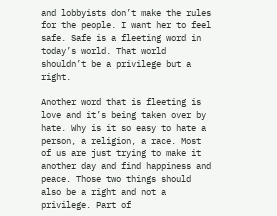and lobbyists don’t make the rules for the people. I want her to feel safe. Safe is a fleeting word in today’s world. That world shouldn’t be a privilege but a right.

Another word that is fleeting is love and it’s being taken over by hate. Why is it so easy to hate a person, a religion, a race. Most of us are just trying to make it another day and find happiness and peace. Those two things should also be a right and not a privilege. Part of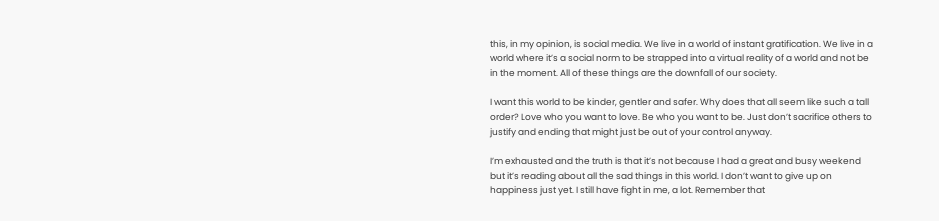this, in my opinion, is social media. We live in a world of instant gratification. We live in a world where it’s a social norm to be strapped into a virtual reality of a world and not be in the moment. All of these things are the downfall of our society.

I want this world to be kinder, gentler and safer. Why does that all seem like such a tall order? Love who you want to love. Be who you want to be. Just don’t sacrifice others to justify and ending that might just be out of your control anyway.

I’m exhausted and the truth is that it’s not because I had a great and busy weekend but it’s reading about all the sad things in this world. I don’t want to give up on happiness just yet. I still have fight in me, a lot. Remember that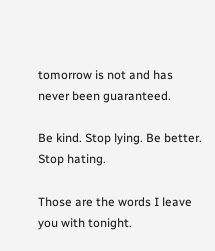tomorrow is not and has never been guaranteed.

Be kind. Stop lying. Be better. Stop hating.

Those are the words I leave you with tonight.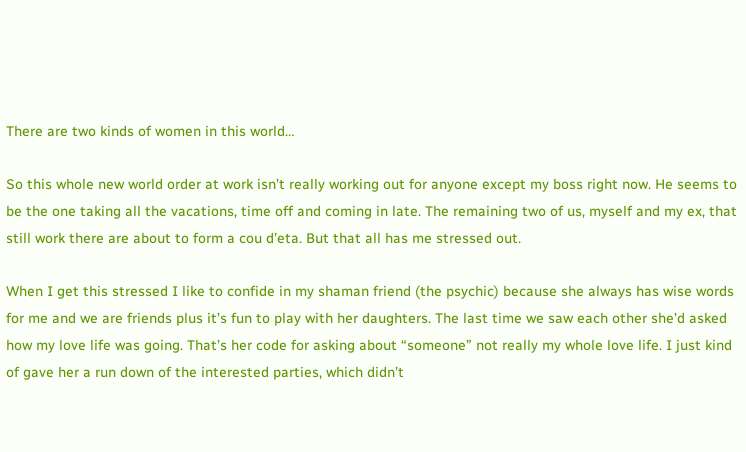There are two kinds of women in this world…

So this whole new world order at work isn’t really working out for anyone except my boss right now. He seems to be the one taking all the vacations, time off and coming in late. The remaining two of us, myself and my ex, that still work there are about to form a cou d’eta. But that all has me stressed out.

When I get this stressed I like to confide in my shaman friend (the psychic) because she always has wise words for me and we are friends plus it’s fun to play with her daughters. The last time we saw each other she’d asked how my love life was going. That’s her code for asking about “someone” not really my whole love life. I just kind of gave her a run down of the interested parties, which didn’t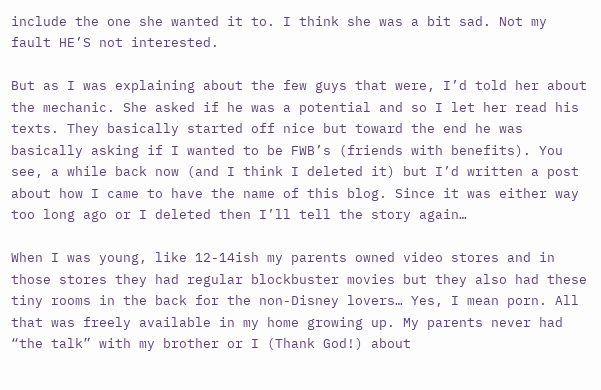include the one she wanted it to. I think she was a bit sad. Not my fault HE’S not interested.

But as I was explaining about the few guys that were, I’d told her about the mechanic. She asked if he was a potential and so I let her read his texts. They basically started off nice but toward the end he was basically asking if I wanted to be FWB’s (friends with benefits). You see, a while back now (and I think I deleted it) but I’d written a post about how I came to have the name of this blog. Since it was either way too long ago or I deleted then I’ll tell the story again…

When I was young, like 12-14ish my parents owned video stores and in those stores they had regular blockbuster movies but they also had these tiny rooms in the back for the non-Disney lovers… Yes, I mean porn. All that was freely available in my home growing up. My parents never had “the talk” with my brother or I (Thank God!) about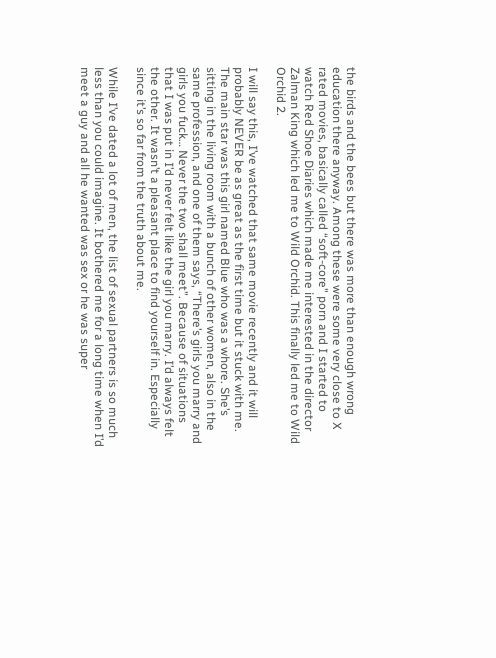the birds and the bees but there was more than enough wrong education there anyway. Among these were some very close to X rated movies, basically called “soft-core” porn and I started to watch Red Shoe Diaries which made me interested in the director Zalman King which led me to Wild Orchid. This finally led me to Wild Orchid 2.

I will say this, I’ve watched that same movie recently and it will probably NEVER be as great as the first time but it stuck with me. The main star was this girl named Blue who was a whore. She’s sitting in the living room with a bunch of other women, also in the same profession, and one of them says, “There’s girls you marry and girls you fuck… Never the two shall meet”. Because of situations that I was put in I’d never felt like the girl you marry. I’d always felt the other. It wasn’t a pleasant place to find yourself in. Especially since it’s so far from the truth about me.

While I’ve dated a lot of men, the list of sexual partners is so much less than you could imagine. It bothered me for a long time when I’d meet a guy and all he wanted was sex or he was super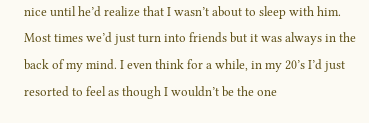nice until he’d realize that I wasn’t about to sleep with him. Most times we’d just turn into friends but it was always in the back of my mind. I even think for a while, in my 20’s I’d just resorted to feel as though I wouldn’t be the one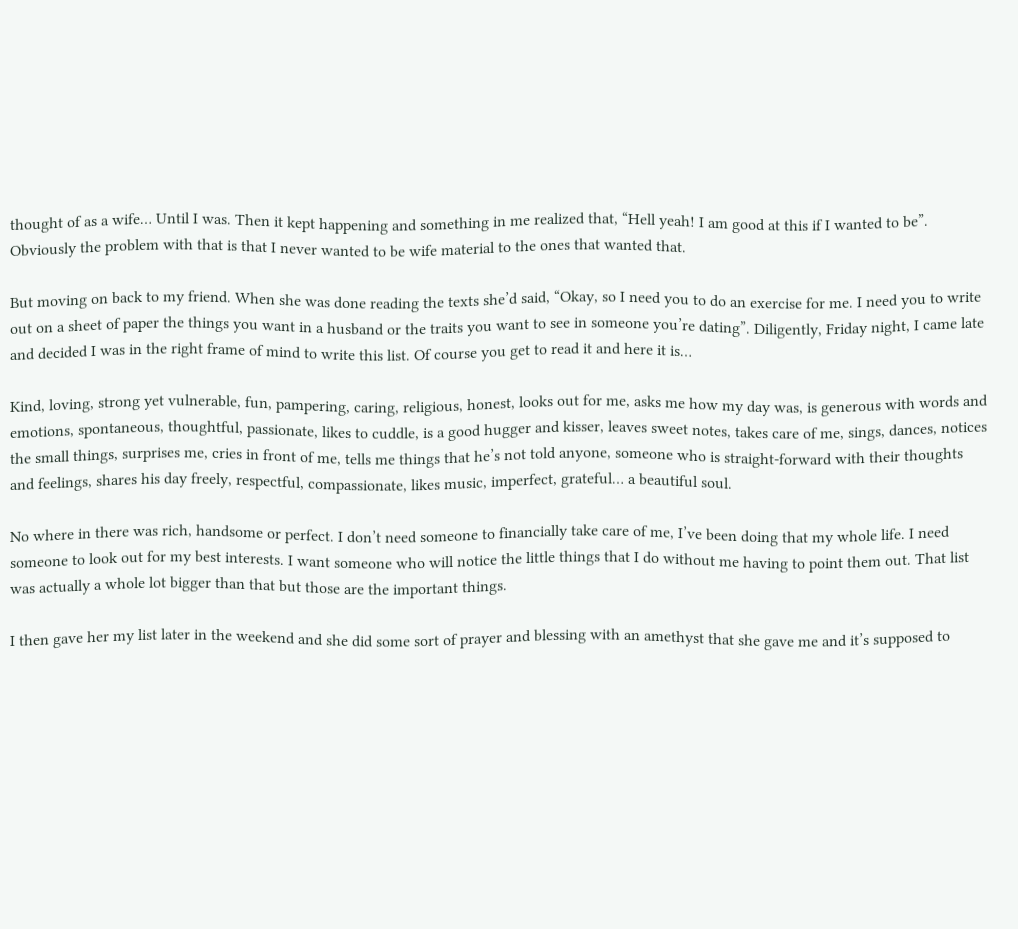thought of as a wife… Until I was. Then it kept happening and something in me realized that, “Hell yeah! I am good at this if I wanted to be”. Obviously the problem with that is that I never wanted to be wife material to the ones that wanted that.

But moving on back to my friend. When she was done reading the texts she’d said, “Okay, so I need you to do an exercise for me. I need you to write out on a sheet of paper the things you want in a husband or the traits you want to see in someone you’re dating”. Diligently, Friday night, I came late and decided I was in the right frame of mind to write this list. Of course you get to read it and here it is…

Kind, loving, strong yet vulnerable, fun, pampering, caring, religious, honest, looks out for me, asks me how my day was, is generous with words and emotions, spontaneous, thoughtful, passionate, likes to cuddle, is a good hugger and kisser, leaves sweet notes, takes care of me, sings, dances, notices the small things, surprises me, cries in front of me, tells me things that he’s not told anyone, someone who is straight-forward with their thoughts and feelings, shares his day freely, respectful, compassionate, likes music, imperfect, grateful… a beautiful soul.

No where in there was rich, handsome or perfect. I don’t need someone to financially take care of me, I’ve been doing that my whole life. I need someone to look out for my best interests. I want someone who will notice the little things that I do without me having to point them out. That list was actually a whole lot bigger than that but those are the important things.

I then gave her my list later in the weekend and she did some sort of prayer and blessing with an amethyst that she gave me and it’s supposed to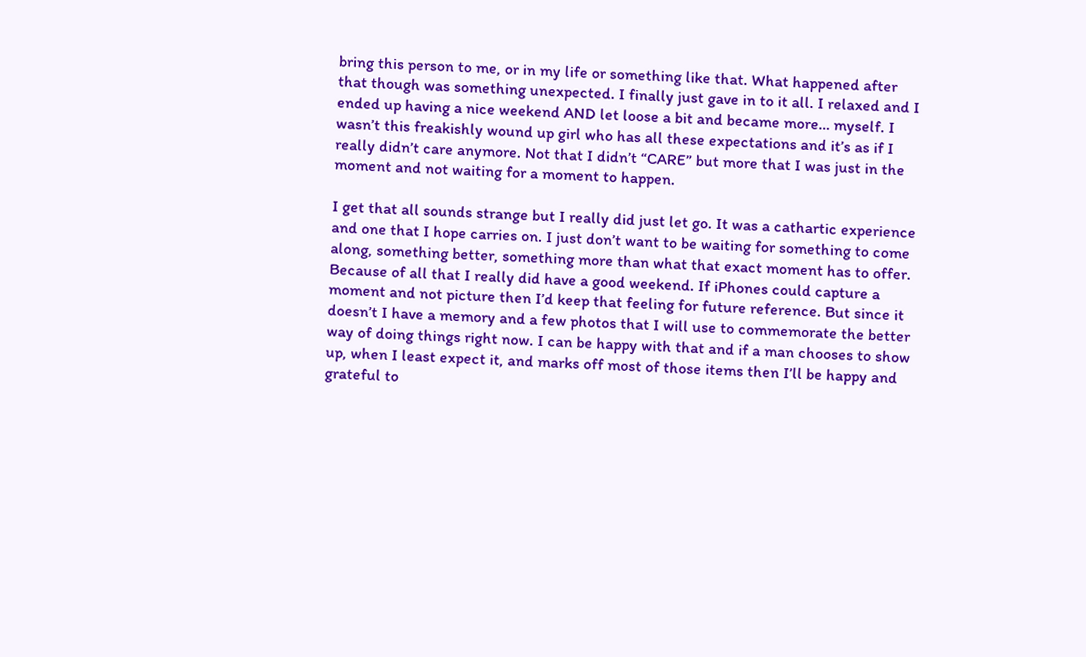bring this person to me, or in my life or something like that. What happened after that though was something unexpected. I finally just gave in to it all. I relaxed and I ended up having a nice weekend AND let loose a bit and became more… myself. I wasn’t this freakishly wound up girl who has all these expectations and it’s as if I really didn’t care anymore. Not that I didn’t “CARE” but more that I was just in the moment and not waiting for a moment to happen.

I get that all sounds strange but I really did just let go. It was a cathartic experience and one that I hope carries on. I just don’t want to be waiting for something to come along, something better, something more than what that exact moment has to offer. Because of all that I really did have a good weekend. If iPhones could capture a moment and not picture then I’d keep that feeling for future reference. But since it doesn’t I have a memory and a few photos that I will use to commemorate the better way of doing things right now. I can be happy with that and if a man chooses to show up, when I least expect it, and marks off most of those items then I’ll be happy and grateful to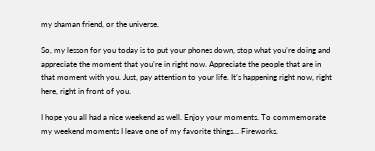my shaman friend, or the universe.

So, my lesson for you today is to put your phones down, stop what you’re doing and appreciate the moment that you’re in right now. Appreciate the people that are in that moment with you. Just, pay attention to your life. It’s happening right now, right here, right in front of you.

I hope you all had a nice weekend as well. Enjoy your moments. To commemorate my weekend moments I leave one of my favorite things… Fireworks.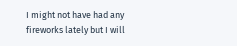I might not have had any fireworks lately but I will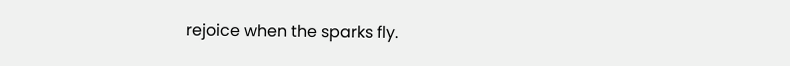rejoice when the sparks fly.